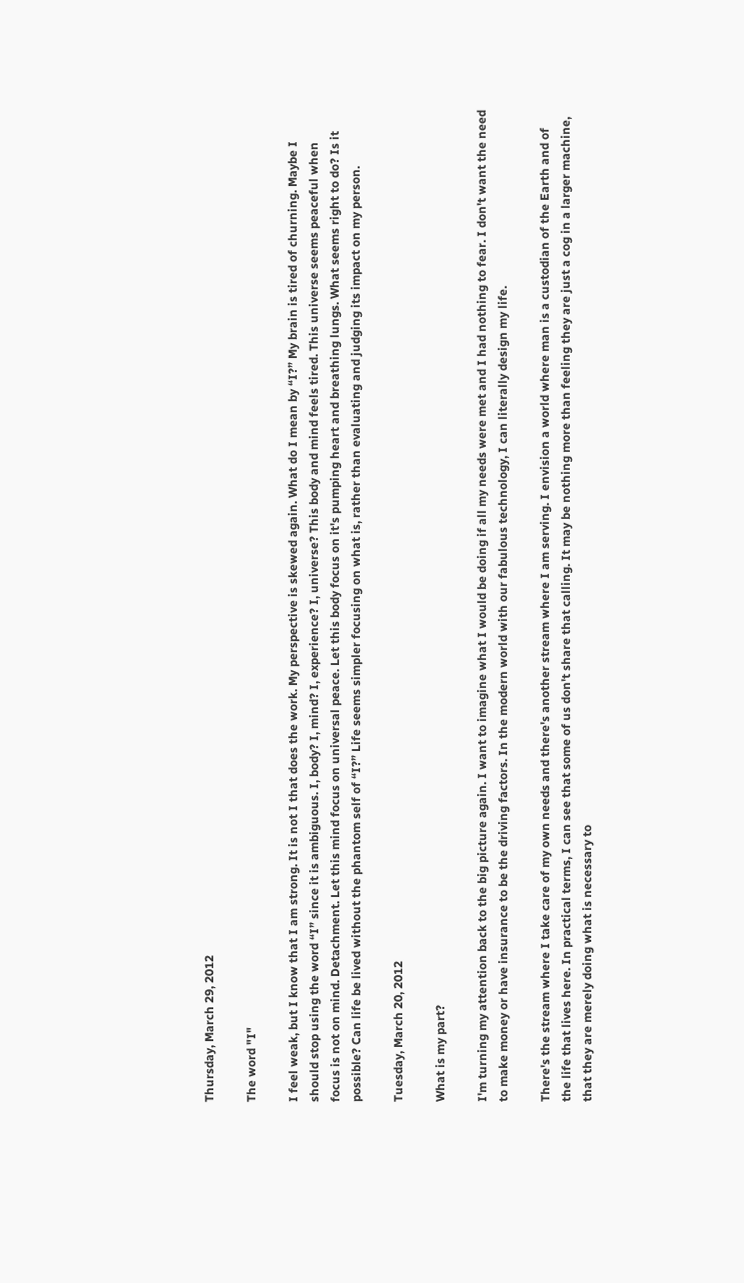Thursday, March 29, 2012

The word "I"

I feel weak, but I know that I am strong. It is not I that does the work. My perspective is skewed again. What do I mean by “I?” My brain is tired of churning. Maybe I should stop using the word “I” since it is ambiguous. I, body? I, mind? I, experience? I, universe? This body and mind feels tired. This universe seems peaceful when focus is not on mind. Detachment. Let this mind focus on universal peace. Let this body focus on it's pumping heart and breathing lungs. What seems right to do? Is it possible? Can life be lived without the phantom self of “I?” Life seems simpler focusing on what is, rather than evaluating and judging its impact on my person.

Tuesday, March 20, 2012

What is my part?

I'm turning my attention back to the big picture again. I want to imagine what I would be doing if all my needs were met and I had nothing to fear. I don't want the need to make money or have insurance to be the driving factors. In the modern world with our fabulous technology, I can literally design my life.

There's the stream where I take care of my own needs and there's another stream where I am serving. I envision a world where man is a custodian of the Earth and of the life that lives here. In practical terms, I can see that some of us don't share that calling. It may be nothing more than feeling they are just a cog in a larger machine, that they are merely doing what is necessary to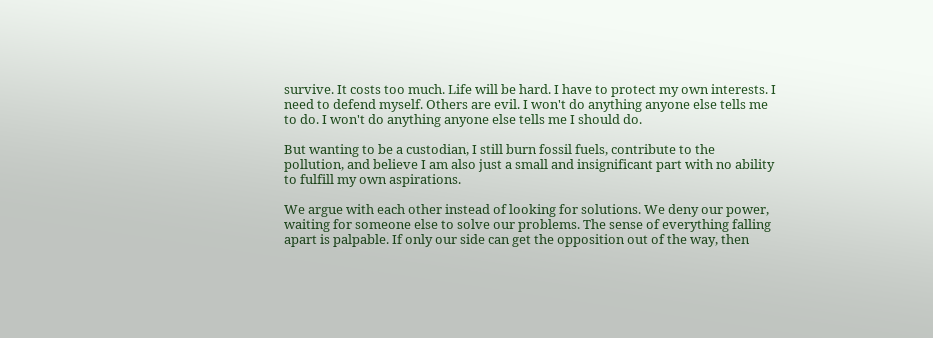survive. It costs too much. Life will be hard. I have to protect my own interests. I need to defend myself. Others are evil. I won't do anything anyone else tells me to do. I won't do anything anyone else tells me I should do.

But wanting to be a custodian, I still burn fossil fuels, contribute to the pollution, and believe I am also just a small and insignificant part with no ability to fulfill my own aspirations.

We argue with each other instead of looking for solutions. We deny our power, waiting for someone else to solve our problems. The sense of everything falling apart is palpable. If only our side can get the opposition out of the way, then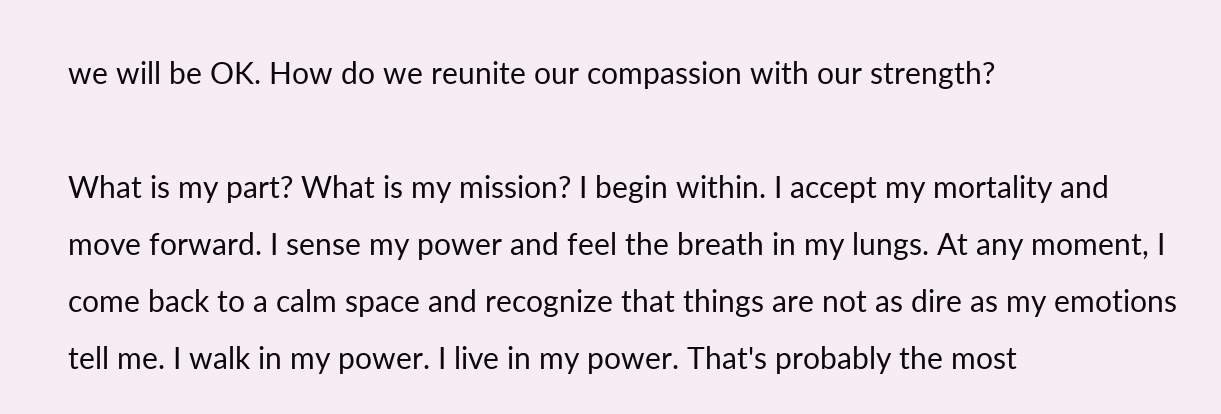we will be OK. How do we reunite our compassion with our strength?

What is my part? What is my mission? I begin within. I accept my mortality and move forward. I sense my power and feel the breath in my lungs. At any moment, I come back to a calm space and recognize that things are not as dire as my emotions tell me. I walk in my power. I live in my power. That's probably the most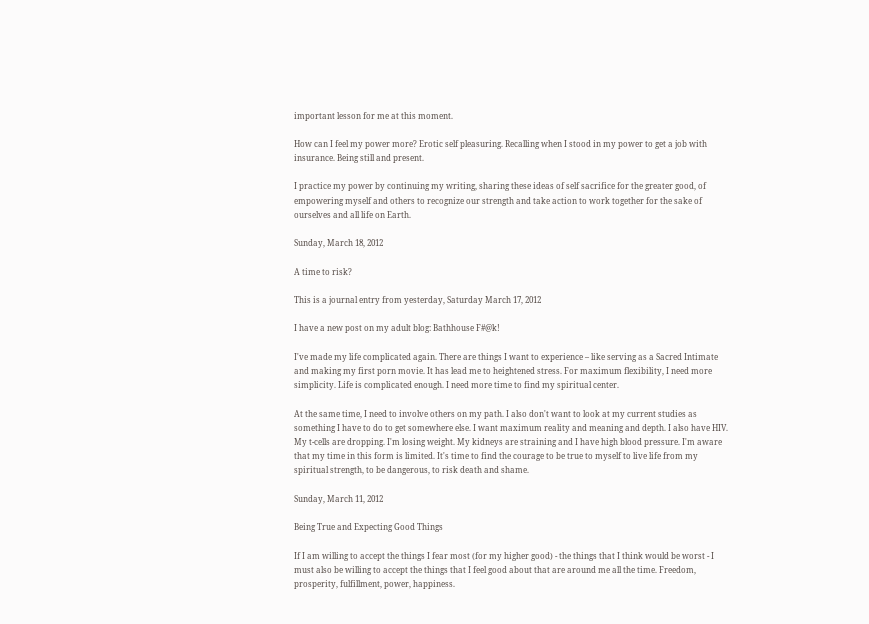important lesson for me at this moment.

How can I feel my power more? Erotic self pleasuring. Recalling when I stood in my power to get a job with insurance. Being still and present.

I practice my power by continuing my writing, sharing these ideas of self sacrifice for the greater good, of empowering myself and others to recognize our strength and take action to work together for the sake of ourselves and all life on Earth.

Sunday, March 18, 2012

A time to risk?

This is a journal entry from yesterday, Saturday March 17, 2012

I have a new post on my adult blog: Bathhouse F#@k!

I've made my life complicated again. There are things I want to experience – like serving as a Sacred Intimate and making my first porn movie. It has lead me to heightened stress. For maximum flexibility, I need more simplicity. Life is complicated enough. I need more time to find my spiritual center.

At the same time, I need to involve others on my path. I also don't want to look at my current studies as something I have to do to get somewhere else. I want maximum reality and meaning and depth. I also have HIV. My t-cells are dropping. I'm losing weight. My kidneys are straining and I have high blood pressure. I'm aware that my time in this form is limited. It's time to find the courage to be true to myself to live life from my spiritual strength, to be dangerous, to risk death and shame.

Sunday, March 11, 2012

Being True and Expecting Good Things

If I am willing to accept the things I fear most (for my higher good) - the things that I think would be worst - I must also be willing to accept the things that I feel good about that are around me all the time. Freedom, prosperity, fulfillment, power, happiness.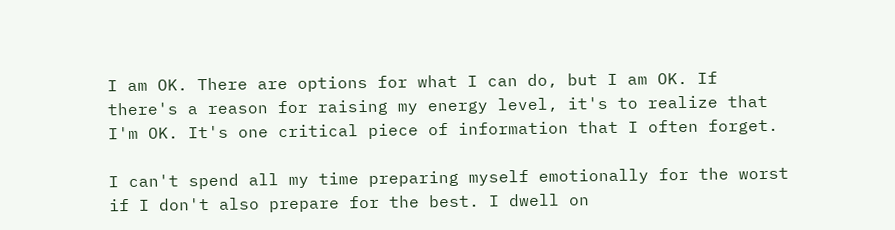I am OK. There are options for what I can do, but I am OK. If there's a reason for raising my energy level, it's to realize that I'm OK. It's one critical piece of information that I often forget.

I can't spend all my time preparing myself emotionally for the worst if I don't also prepare for the best. I dwell on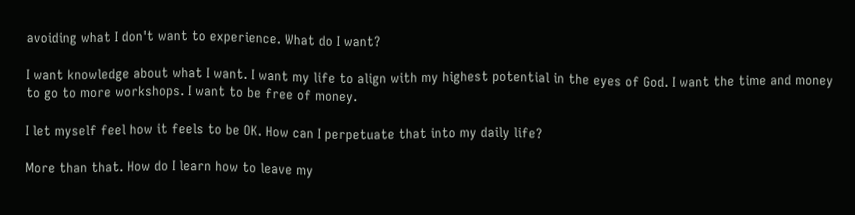avoiding what I don't want to experience. What do I want?

I want knowledge about what I want. I want my life to align with my highest potential in the eyes of God. I want the time and money to go to more workshops. I want to be free of money.

I let myself feel how it feels to be OK. How can I perpetuate that into my daily life?

More than that. How do I learn how to leave my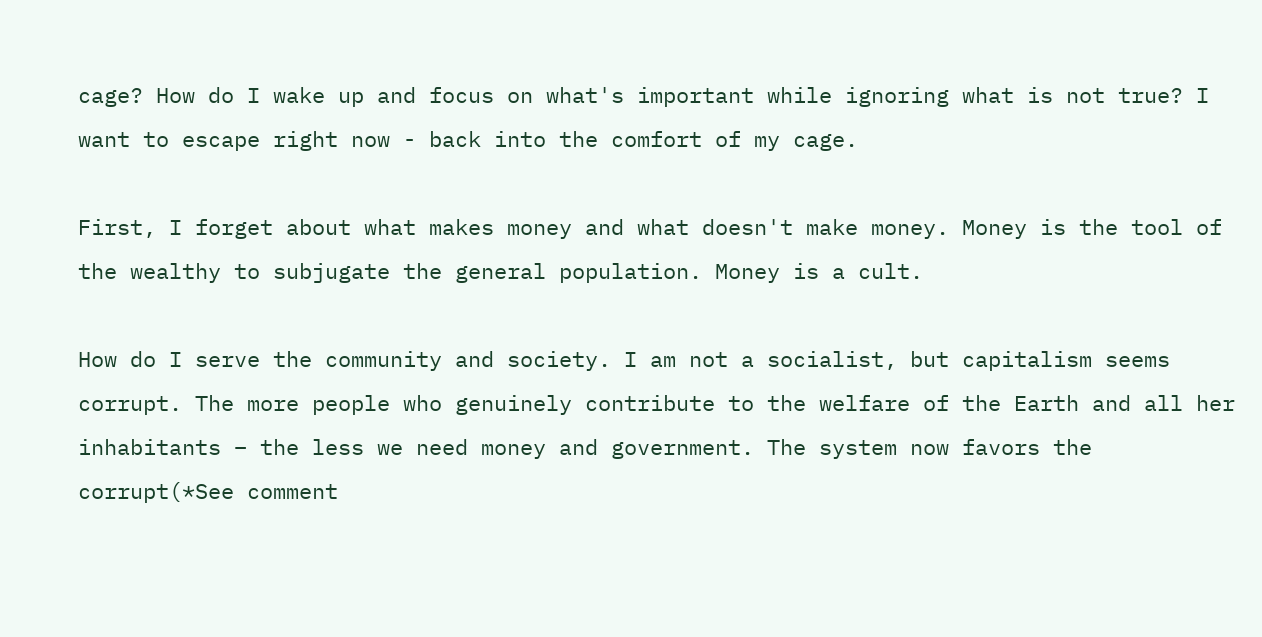cage? How do I wake up and focus on what's important while ignoring what is not true? I want to escape right now - back into the comfort of my cage.

First, I forget about what makes money and what doesn't make money. Money is the tool of the wealthy to subjugate the general population. Money is a cult.

How do I serve the community and society. I am not a socialist, but capitalism seems corrupt. The more people who genuinely contribute to the welfare of the Earth and all her inhabitants – the less we need money and government. The system now favors the corrupt(*See comment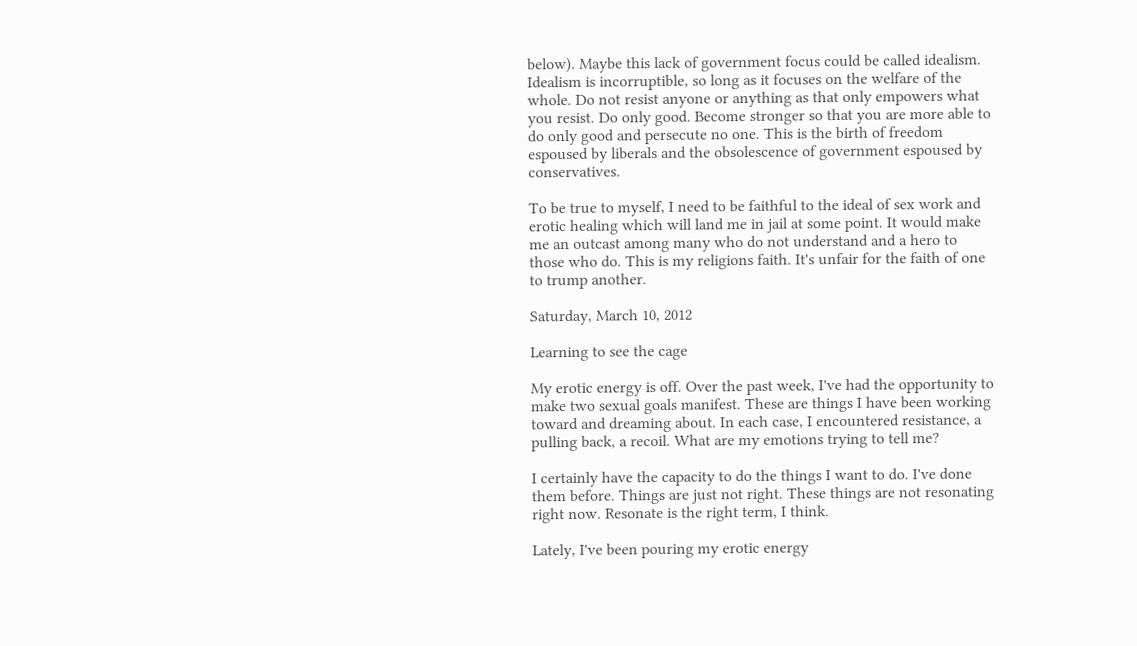below). Maybe this lack of government focus could be called idealism. Idealism is incorruptible, so long as it focuses on the welfare of the whole. Do not resist anyone or anything as that only empowers what you resist. Do only good. Become stronger so that you are more able to do only good and persecute no one. This is the birth of freedom espoused by liberals and the obsolescence of government espoused by conservatives.

To be true to myself, I need to be faithful to the ideal of sex work and erotic healing which will land me in jail at some point. It would make me an outcast among many who do not understand and a hero to those who do. This is my religions faith. It's unfair for the faith of one to trump another.

Saturday, March 10, 2012

Learning to see the cage

My erotic energy is off. Over the past week, I've had the opportunity to make two sexual goals manifest. These are things I have been working toward and dreaming about. In each case, I encountered resistance, a pulling back, a recoil. What are my emotions trying to tell me?

I certainly have the capacity to do the things I want to do. I've done them before. Things are just not right. These things are not resonating right now. Resonate is the right term, I think.

Lately, I've been pouring my erotic energy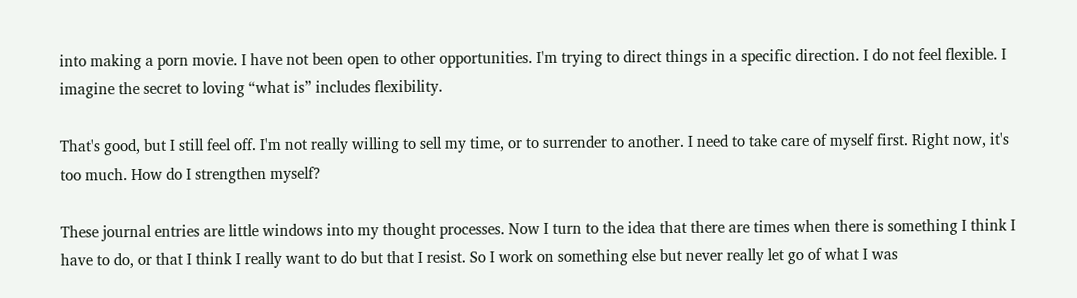into making a porn movie. I have not been open to other opportunities. I'm trying to direct things in a specific direction. I do not feel flexible. I imagine the secret to loving “what is” includes flexibility.

That's good, but I still feel off. I'm not really willing to sell my time, or to surrender to another. I need to take care of myself first. Right now, it's too much. How do I strengthen myself?

These journal entries are little windows into my thought processes. Now I turn to the idea that there are times when there is something I think I have to do, or that I think I really want to do but that I resist. So I work on something else but never really let go of what I was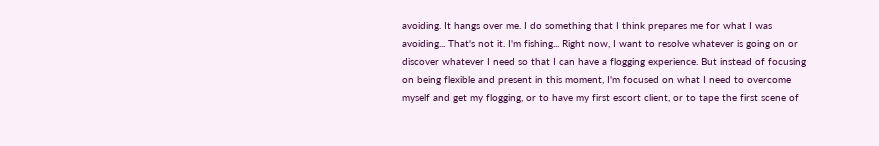avoiding. It hangs over me. I do something that I think prepares me for what I was avoiding... That's not it. I'm fishing... Right now, I want to resolve whatever is going on or discover whatever I need so that I can have a flogging experience. But instead of focusing on being flexible and present in this moment, I'm focused on what I need to overcome myself and get my flogging, or to have my first escort client, or to tape the first scene of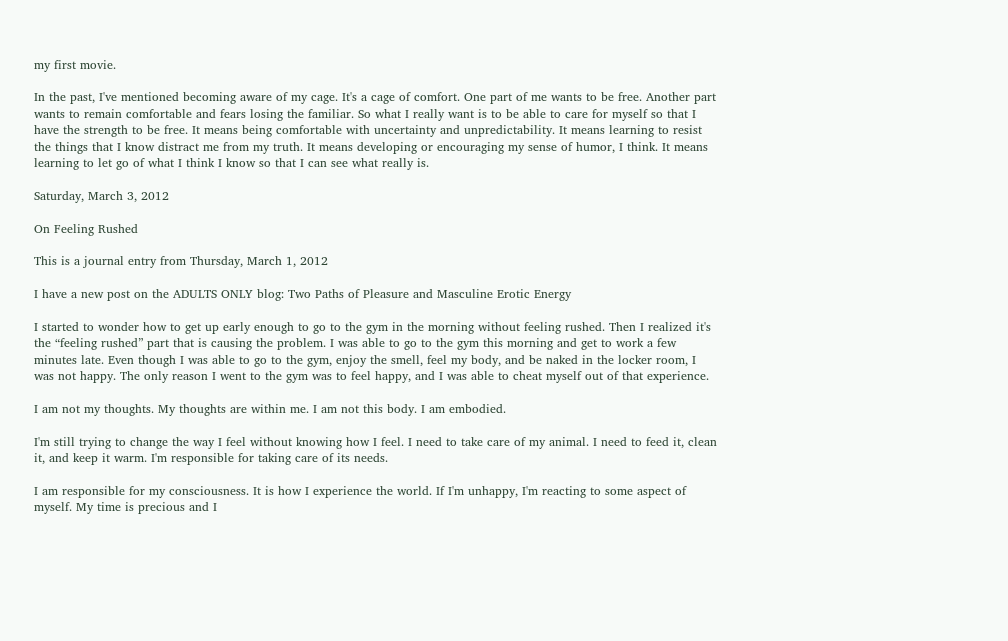my first movie.

In the past, I've mentioned becoming aware of my cage. It's a cage of comfort. One part of me wants to be free. Another part wants to remain comfortable and fears losing the familiar. So what I really want is to be able to care for myself so that I have the strength to be free. It means being comfortable with uncertainty and unpredictability. It means learning to resist the things that I know distract me from my truth. It means developing or encouraging my sense of humor, I think. It means learning to let go of what I think I know so that I can see what really is.

Saturday, March 3, 2012

On Feeling Rushed

This is a journal entry from Thursday, March 1, 2012

I have a new post on the ADULTS ONLY blog: Two Paths of Pleasure and Masculine Erotic Energy

I started to wonder how to get up early enough to go to the gym in the morning without feeling rushed. Then I realized it's the “feeling rushed” part that is causing the problem. I was able to go to the gym this morning and get to work a few minutes late. Even though I was able to go to the gym, enjoy the smell, feel my body, and be naked in the locker room, I was not happy. The only reason I went to the gym was to feel happy, and I was able to cheat myself out of that experience.

I am not my thoughts. My thoughts are within me. I am not this body. I am embodied.

I'm still trying to change the way I feel without knowing how I feel. I need to take care of my animal. I need to feed it, clean it, and keep it warm. I'm responsible for taking care of its needs.

I am responsible for my consciousness. It is how I experience the world. If I'm unhappy, I'm reacting to some aspect of myself. My time is precious and I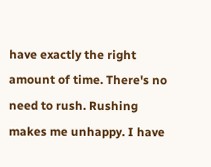have exactly the right amount of time. There's no need to rush. Rushing makes me unhappy. I have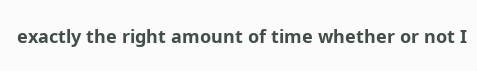exactly the right amount of time whether or not I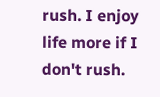rush. I enjoy life more if I don't rush.